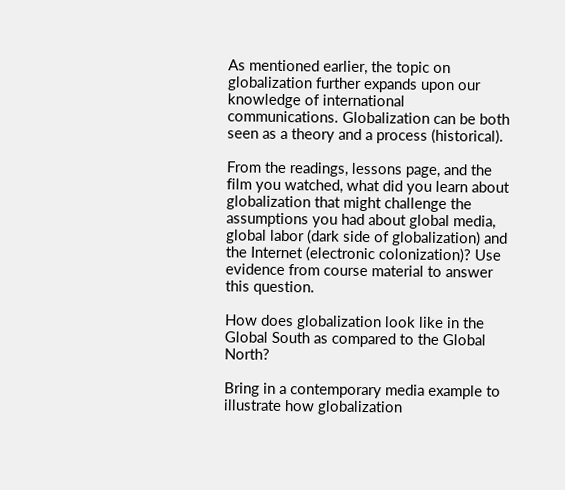As mentioned earlier, the topic on globalization further expands upon our knowledge of international communications. Globalization can be both seen as a theory and a process (historical).

From the readings, lessons page, and the film you watched, what did you learn about globalization that might challenge the assumptions you had about global media, global labor (dark side of globalization) and the Internet (electronic colonization)? Use evidence from course material to answer this question.

How does globalization look like in the Global South as compared to the Global North?

Bring in a contemporary media example to illustrate how globalization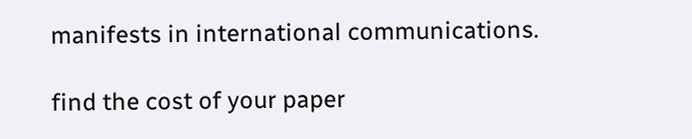manifests in international communications.

find the cost of your paper